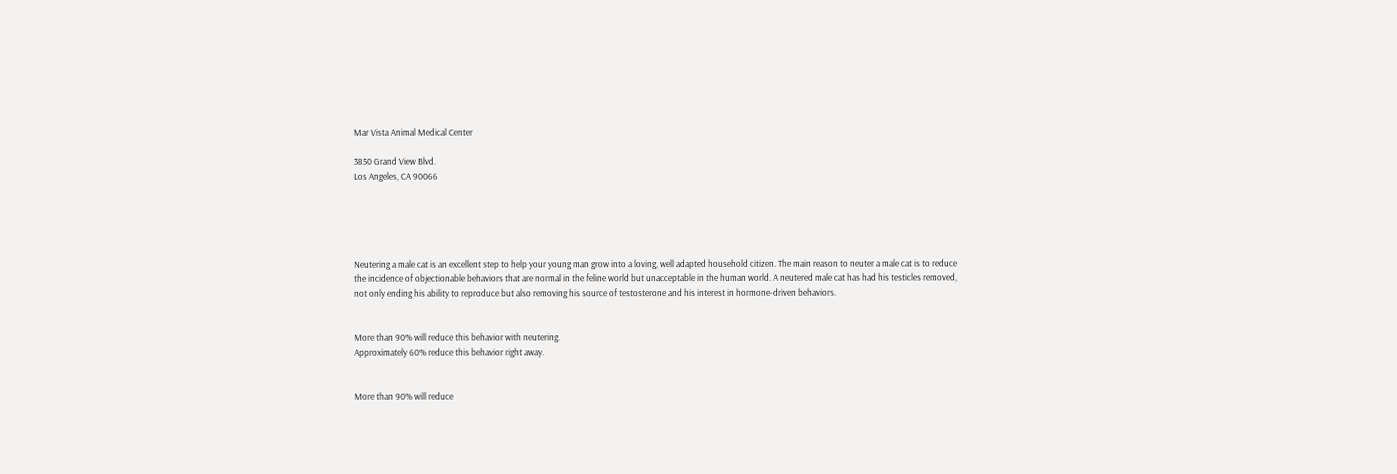Mar Vista Animal Medical Center

3850 Grand View Blvd.
Los Angeles, CA 90066





Neutering a male cat is an excellent step to help your young man grow into a loving, well adapted household citizen. The main reason to neuter a male cat is to reduce the incidence of objectionable behaviors that are normal in the feline world but unacceptable in the human world. A neutered male cat has had his testicles removed, not only ending his ability to reproduce but also removing his source of testosterone and his interest in hormone-driven behaviors.


More than 90% will reduce this behavior with neutering.
Approximately 60% reduce this behavior right away.


More than 90% will reduce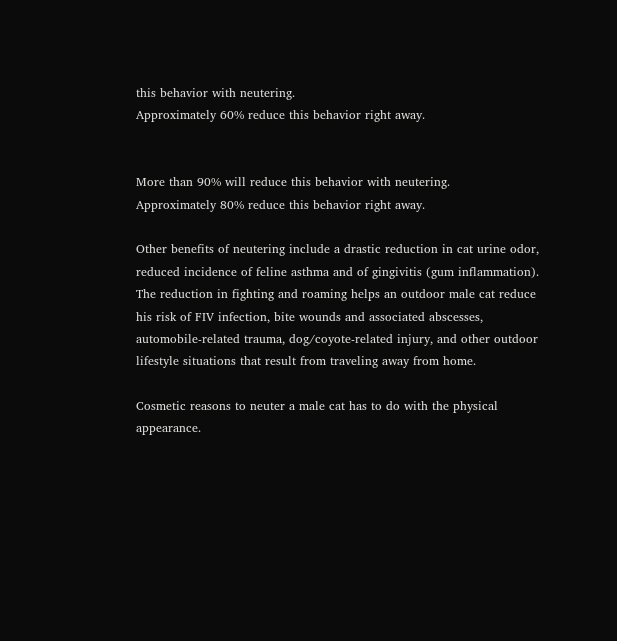this behavior with neutering.
Approximately 60% reduce this behavior right away.


More than 90% will reduce this behavior with neutering.
Approximately 80% reduce this behavior right away.

Other benefits of neutering include a drastic reduction in cat urine odor, reduced incidence of feline asthma and of gingivitis (gum inflammation). The reduction in fighting and roaming helps an outdoor male cat reduce his risk of FIV infection, bite wounds and associated abscesses, automobile-related trauma, dog/coyote-related injury, and other outdoor lifestyle situations that result from traveling away from home.

Cosmetic reasons to neuter a male cat has to do with the physical appearance.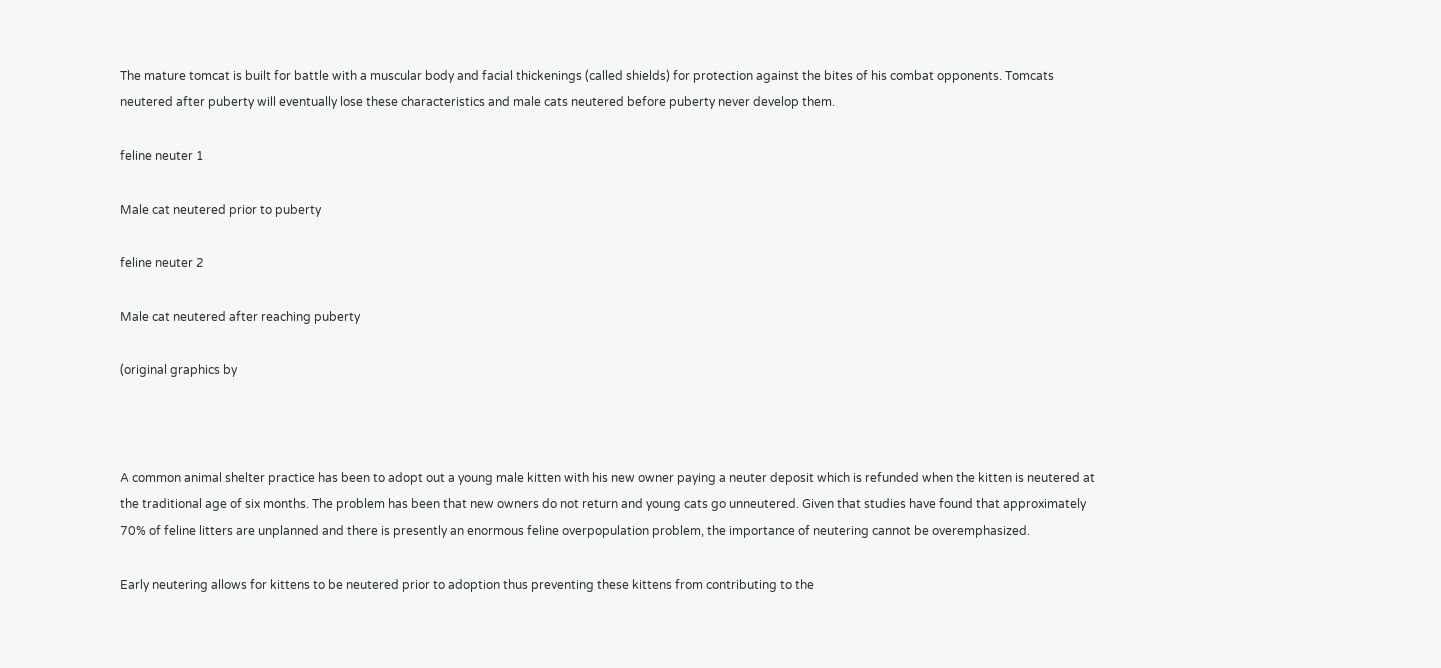The mature tomcat is built for battle with a muscular body and facial thickenings (called shields) for protection against the bites of his combat opponents. Tomcats neutered after puberty will eventually lose these characteristics and male cats neutered before puberty never develop them.

feline neuter 1

Male cat neutered prior to puberty

feline neuter 2

Male cat neutered after reaching puberty

(original graphics by



A common animal shelter practice has been to adopt out a young male kitten with his new owner paying a neuter deposit which is refunded when the kitten is neutered at the traditional age of six months. The problem has been that new owners do not return and young cats go unneutered. Given that studies have found that approximately 70% of feline litters are unplanned and there is presently an enormous feline overpopulation problem, the importance of neutering cannot be overemphasized.

Early neutering allows for kittens to be neutered prior to adoption thus preventing these kittens from contributing to the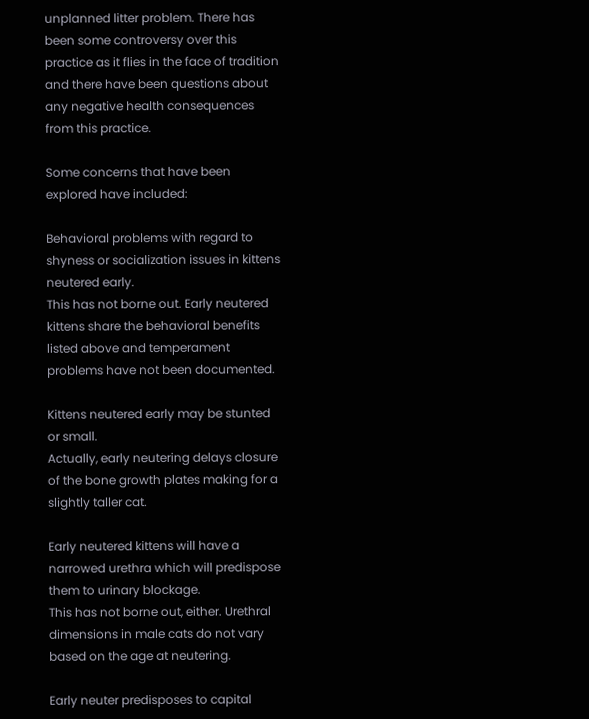unplanned litter problem. There has been some controversy over this practice as it flies in the face of tradition and there have been questions about any negative health consequences from this practice.

Some concerns that have been explored have included:

Behavioral problems with regard to shyness or socialization issues in kittens neutered early.
This has not borne out. Early neutered kittens share the behavioral benefits listed above and temperament problems have not been documented.

Kittens neutered early may be stunted or small.
Actually, early neutering delays closure of the bone growth plates making for a slightly taller cat.

Early neutered kittens will have a narrowed urethra which will predispose them to urinary blockage.
This has not borne out, either. Urethral dimensions in male cats do not vary based on the age at neutering.

Early neuter predisposes to capital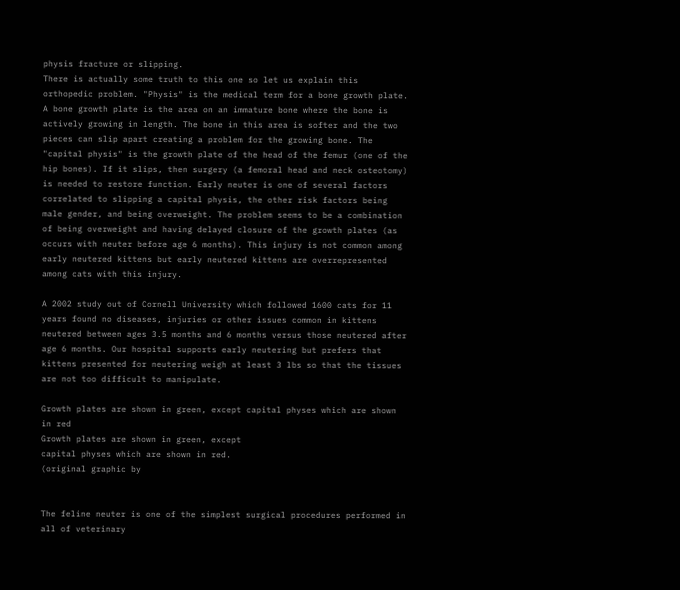physis fracture or slipping.
There is actually some truth to this one so let us explain this orthopedic problem. "Physis" is the medical term for a bone growth plate. A bone growth plate is the area on an immature bone where the bone is actively growing in length. The bone in this area is softer and the two pieces can slip apart creating a problem for the growing bone. The "capital physis" is the growth plate of the head of the femur (one of the hip bones). If it slips, then surgery (a femoral head and neck osteotomy) is needed to restore function. Early neuter is one of several factors correlated to slipping a capital physis, the other risk factors being male gender, and being overweight. The problem seems to be a combination of being overweight and having delayed closure of the growth plates (as occurs with neuter before age 6 months). This injury is not common among early neutered kittens but early neutered kittens are overrepresented among cats with this injury.

A 2002 study out of Cornell University which followed 1600 cats for 11 years found no diseases, injuries or other issues common in kittens neutered between ages 3.5 months and 6 months versus those neutered after age 6 months. Our hospital supports early neutering but prefers that kittens presented for neutering weigh at least 3 lbs so that the tissues are not too difficult to manipulate.

Growth plates are shown in green, except capital physes which are shown in red
Growth plates are shown in green, except
capital physes which are shown in red.
(original graphic by


The feline neuter is one of the simplest surgical procedures performed in all of veterinary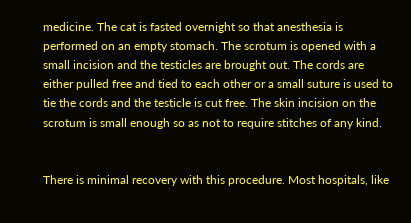medicine. The cat is fasted overnight so that anesthesia is performed on an empty stomach. The scrotum is opened with a small incision and the testicles are brought out. The cords are either pulled free and tied to each other or a small suture is used to tie the cords and the testicle is cut free. The skin incision on the scrotum is small enough so as not to require stitches of any kind.


There is minimal recovery with this procedure. Most hospitals, like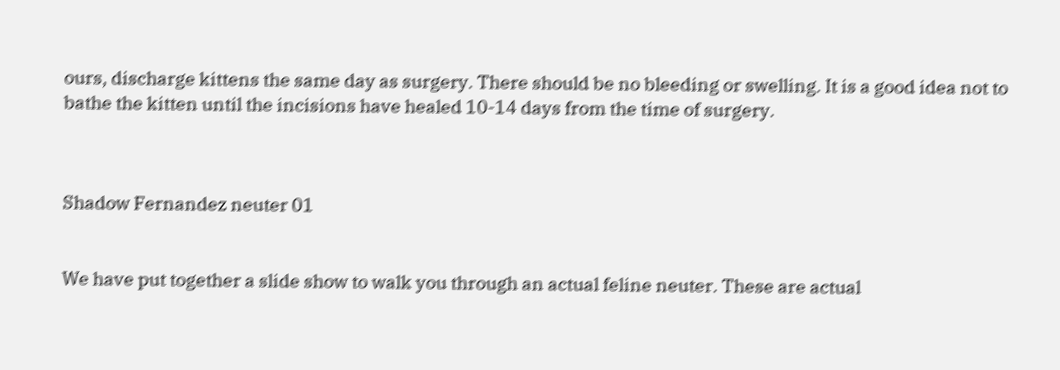ours, discharge kittens the same day as surgery. There should be no bleeding or swelling. It is a good idea not to bathe the kitten until the incisions have healed 10-14 days from the time of surgery.



Shadow Fernandez neuter 01


We have put together a slide show to walk you through an actual feline neuter. These are actual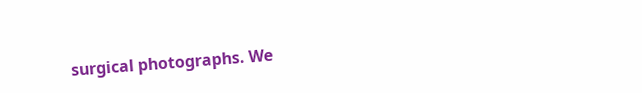surgical photographs. We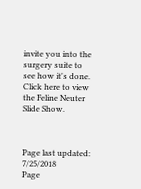invite you into the surgery suite to see how it's done. Click here to view the Feline Neuter Slide Show.



Page last updated: 7/25/2018
Page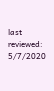last reviewed: 5/7/2020